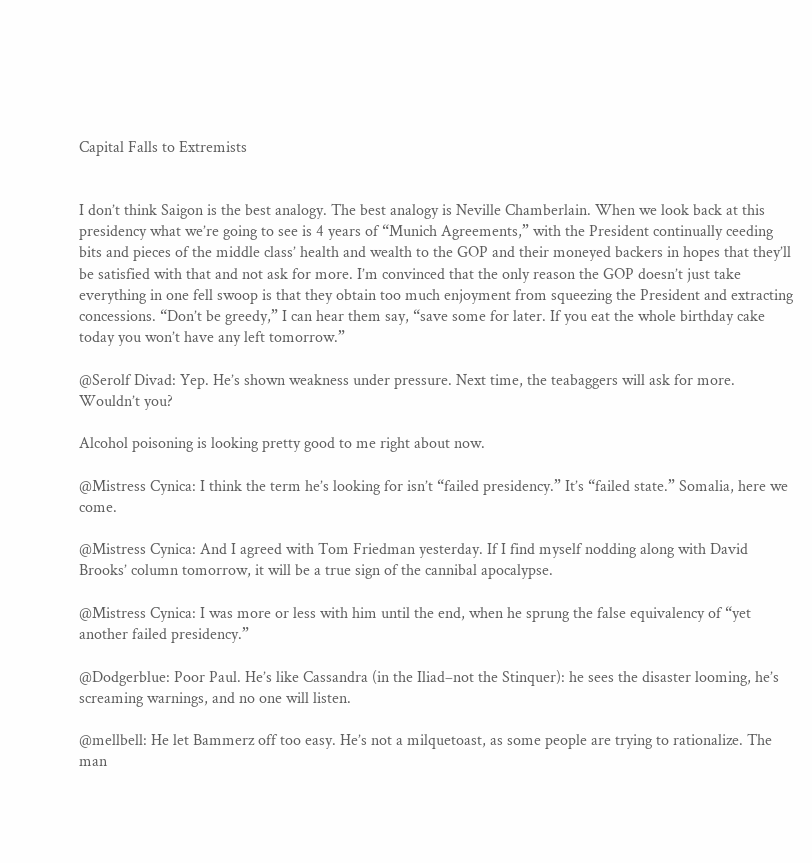Capital Falls to Extremists


I don’t think Saigon is the best analogy. The best analogy is Neville Chamberlain. When we look back at this presidency what we’re going to see is 4 years of “Munich Agreements,” with the President continually ceeding bits and pieces of the middle class’ health and wealth to the GOP and their moneyed backers in hopes that they’ll be satisfied with that and not ask for more. I’m convinced that the only reason the GOP doesn’t just take everything in one fell swoop is that they obtain too much enjoyment from squeezing the President and extracting concessions. “Don’t be greedy,” I can hear them say, “save some for later. If you eat the whole birthday cake today you won’t have any left tomorrow.”

@Serolf Divad: Yep. He’s shown weakness under pressure. Next time, the teabaggers will ask for more. Wouldn’t you?

Alcohol poisoning is looking pretty good to me right about now.

@Mistress Cynica: I think the term he’s looking for isn’t “failed presidency.” It’s “failed state.” Somalia, here we come.

@Mistress Cynica: And I agreed with Tom Friedman yesterday. If I find myself nodding along with David Brooks’ column tomorrow, it will be a true sign of the cannibal apocalypse.

@Mistress Cynica: I was more or less with him until the end, when he sprung the false equivalency of “yet another failed presidency.”

@Dodgerblue: Poor Paul. He’s like Cassandra (in the Iliad–not the Stinquer): he sees the disaster looming, he’s screaming warnings, and no one will listen.

@mellbell: He let Bammerz off too easy. He’s not a milquetoast, as some people are trying to rationalize. The man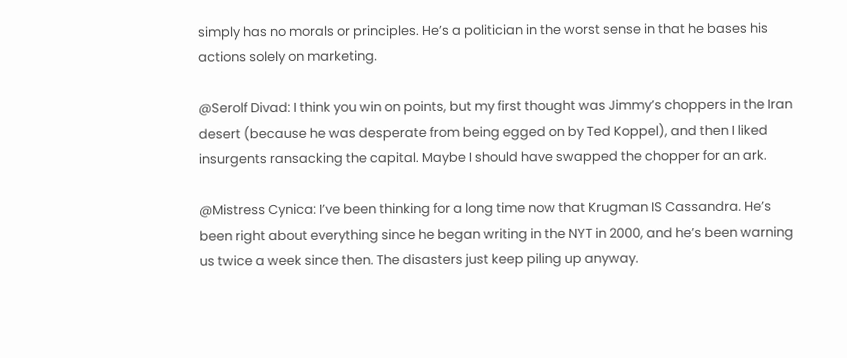simply has no morals or principles. He’s a politician in the worst sense in that he bases his actions solely on marketing.

@Serolf Divad: I think you win on points, but my first thought was Jimmy’s choppers in the Iran desert (because he was desperate from being egged on by Ted Koppel), and then I liked insurgents ransacking the capital. Maybe I should have swapped the chopper for an ark.

@Mistress Cynica: I’ve been thinking for a long time now that Krugman IS Cassandra. He’s been right about everything since he began writing in the NYT in 2000, and he’s been warning us twice a week since then. The disasters just keep piling up anyway.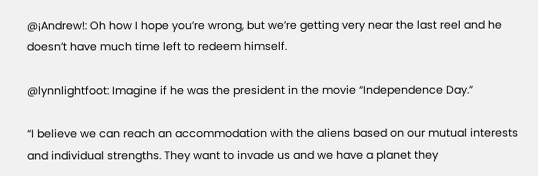@¡Andrew!: Oh how I hope you’re wrong, but we’re getting very near the last reel and he doesn’t have much time left to redeem himself.

@lynnlightfoot: Imagine if he was the president in the movie “Independence Day.”

“I believe we can reach an accommodation with the aliens based on our mutual interests and individual strengths. They want to invade us and we have a planet they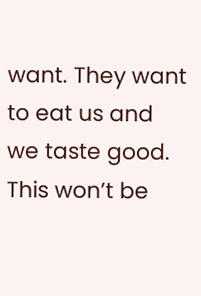want. They want to eat us and we taste good. This won’t be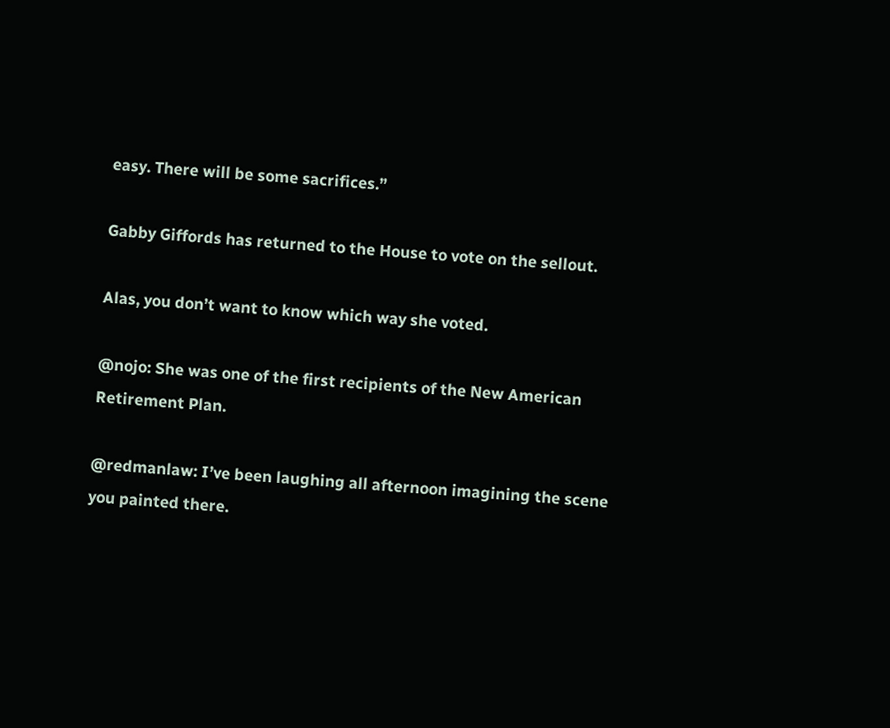easy. There will be some sacrifices.”

Gabby Giffords has returned to the House to vote on the sellout.

Alas, you don’t want to know which way she voted.

@nojo: She was one of the first recipients of the New American Retirement Plan.

@redmanlaw: I’ve been laughing all afternoon imagining the scene you painted there.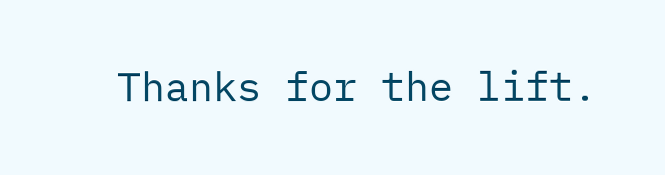Thanks for the lift.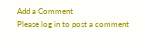Add a Comment
Please log in to post a comment